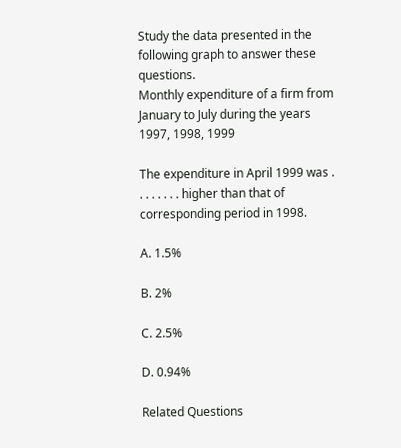Study the data presented in the following graph to answer these questions.
Monthly expenditure of a firm from January to July during the years 1997, 1998, 1999

The expenditure in April 1999 was . . . . . . . . higher than that of corresponding period in 1998.

A. 1.5%

B. 2%

C. 2.5%

D. 0.94%

Related Questions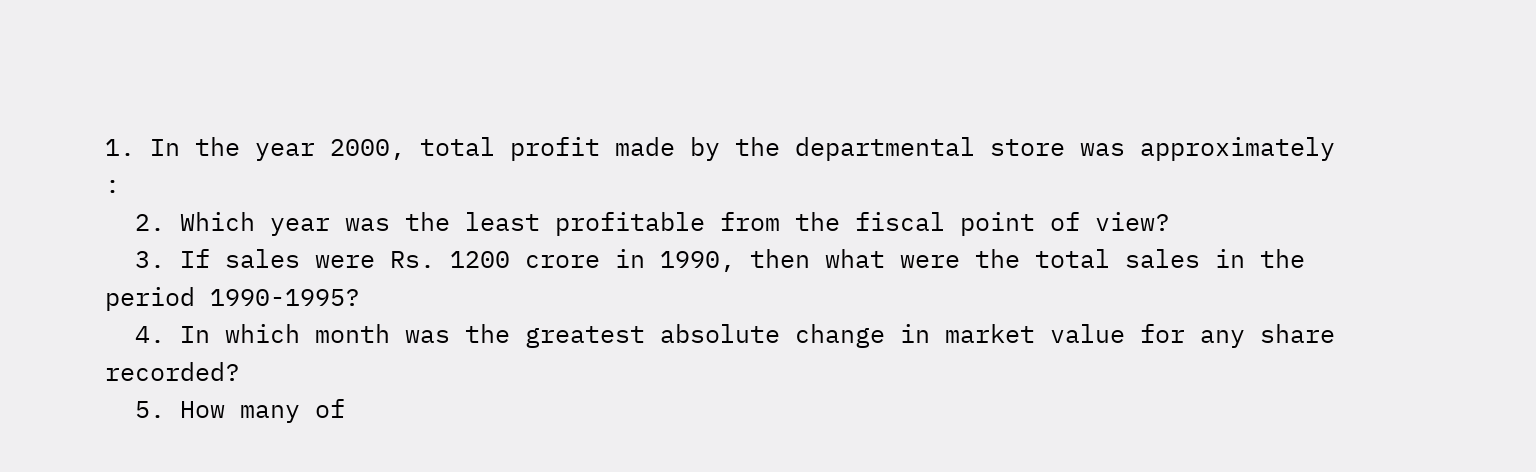1. In the year 2000, total profit made by the departmental store was approximately :
  2. Which year was the least profitable from the fiscal point of view?
  3. If sales were Rs. 1200 crore in 1990, then what were the total sales in the period 1990-1995?
  4. In which month was the greatest absolute change in market value for any share recorded?
  5. How many of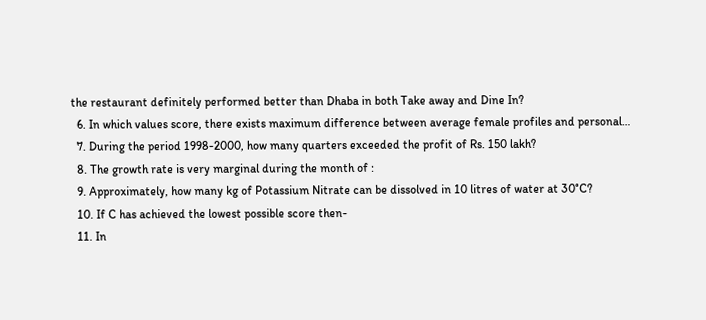the restaurant definitely performed better than Dhaba in both Take away and Dine In?
  6. In which values score, there exists maximum difference between average female profiles and personal…
  7. During the period 1998-2000, how many quarters exceeded the profit of Rs. 150 lakh?
  8. The growth rate is very marginal during the month of :
  9. Approximately, how many kg of Potassium Nitrate can be dissolved in 10 litres of water at 30°C?
  10. If C has achieved the lowest possible score then-
  11. In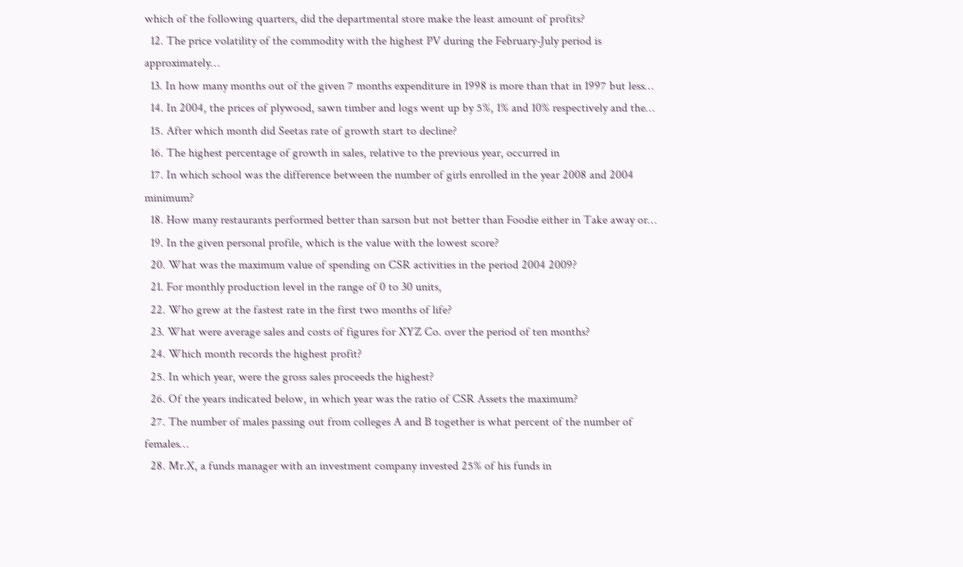which of the following quarters, did the departmental store make the least amount of profits?
  12. The price volatility of the commodity with the highest PV during the February-July period is approximately…
  13. In how many months out of the given 7 months expenditure in 1998 is more than that in 1997 but less…
  14. In 2004, the prices of plywood, sawn timber and logs went up by 5%, 1% and 10% respectively and the…
  15. After which month did Seetas rate of growth start to decline?
  16. The highest percentage of growth in sales, relative to the previous year, occurred in
  17. In which school was the difference between the number of girls enrolled in the year 2008 and 2004 minimum?
  18. How many restaurants performed better than sarson but not better than Foodie either in Take away or…
  19. In the given personal profile, which is the value with the lowest score?
  20. What was the maximum value of spending on CSR activities in the period 2004 2009?
  21. For monthly production level in the range of 0 to 30 units,
  22. Who grew at the fastest rate in the first two months of life?
  23. What were average sales and costs of figures for XYZ Co. over the period of ten months?
  24. Which month records the highest profit?
  25. In which year, were the gross sales proceeds the highest?
  26. Of the years indicated below, in which year was the ratio of CSR Assets the maximum?
  27. The number of males passing out from colleges A and B together is what percent of the number of females…
  28. Mr.X, a funds manager with an investment company invested 25% of his funds in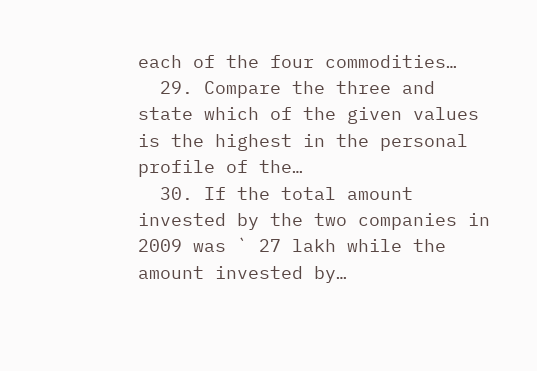each of the four commodities…
  29. Compare the three and state which of the given values is the highest in the personal profile of the…
  30. If the total amount invested by the two companies in 2009 was ` 27 lakh while the amount invested by…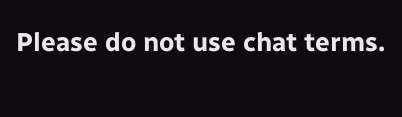Please do not use chat terms.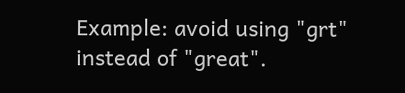Example: avoid using "grt" instead of "great".